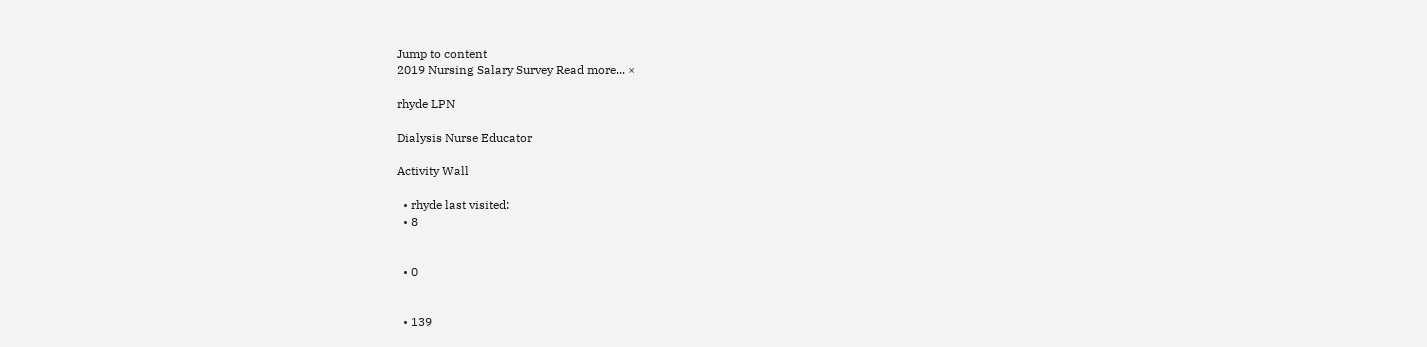Jump to content
2019 Nursing Salary Survey Read more... ×

rhyde LPN

Dialysis Nurse Educator

Activity Wall

  • rhyde last visited:
  • 8


  • 0


  • 139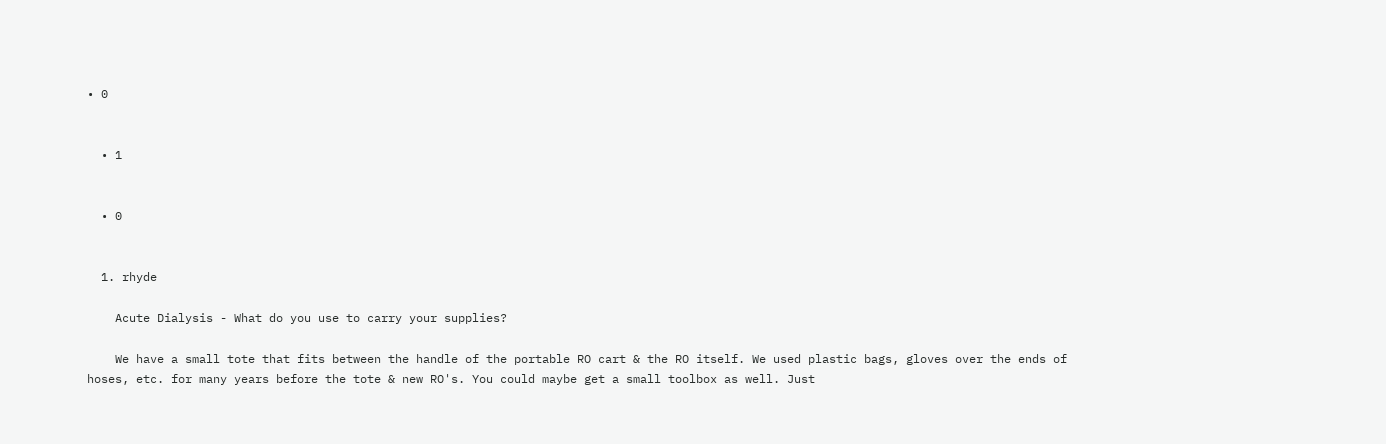• 0


  • 1


  • 0


  1. rhyde

    Acute Dialysis - What do you use to carry your supplies?

    We have a small tote that fits between the handle of the portable RO cart & the RO itself. We used plastic bags, gloves over the ends of hoses, etc. for many years before the tote & new RO's. You could maybe get a small toolbox as well. Just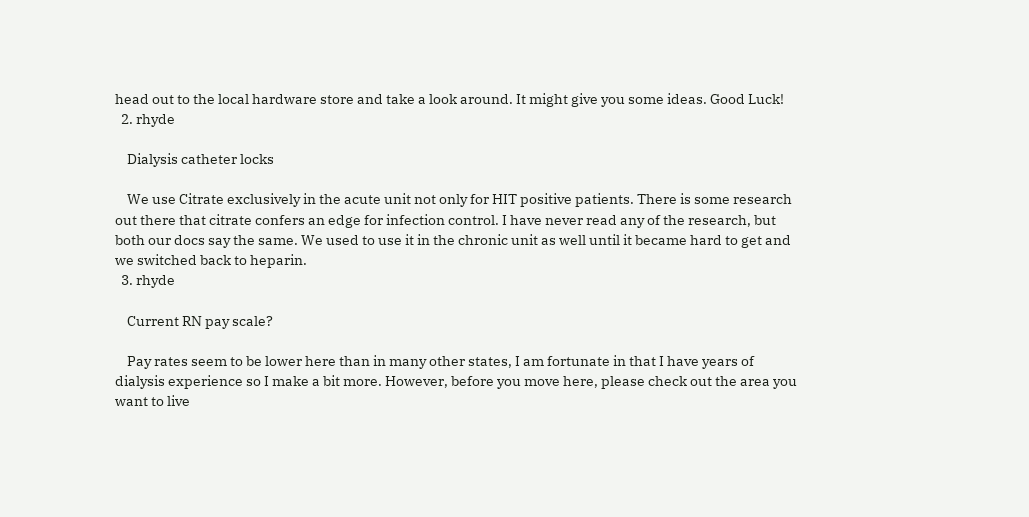head out to the local hardware store and take a look around. It might give you some ideas. Good Luck!
  2. rhyde

    Dialysis catheter locks

    We use Citrate exclusively in the acute unit not only for HIT positive patients. There is some research out there that citrate confers an edge for infection control. I have never read any of the research, but both our docs say the same. We used to use it in the chronic unit as well until it became hard to get and we switched back to heparin.
  3. rhyde

    Current RN pay scale?

    Pay rates seem to be lower here than in many other states, I am fortunate in that I have years of dialysis experience so I make a bit more. However, before you move here, please check out the area you want to live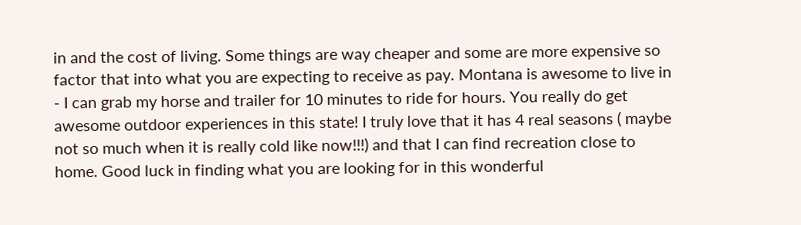in and the cost of living. Some things are way cheaper and some are more expensive so factor that into what you are expecting to receive as pay. Montana is awesome to live in - I can grab my horse and trailer for 10 minutes to ride for hours. You really do get awesome outdoor experiences in this state! I truly love that it has 4 real seasons ( maybe not so much when it is really cold like now!!!) and that I can find recreation close to home. Good luck in finding what you are looking for in this wonderful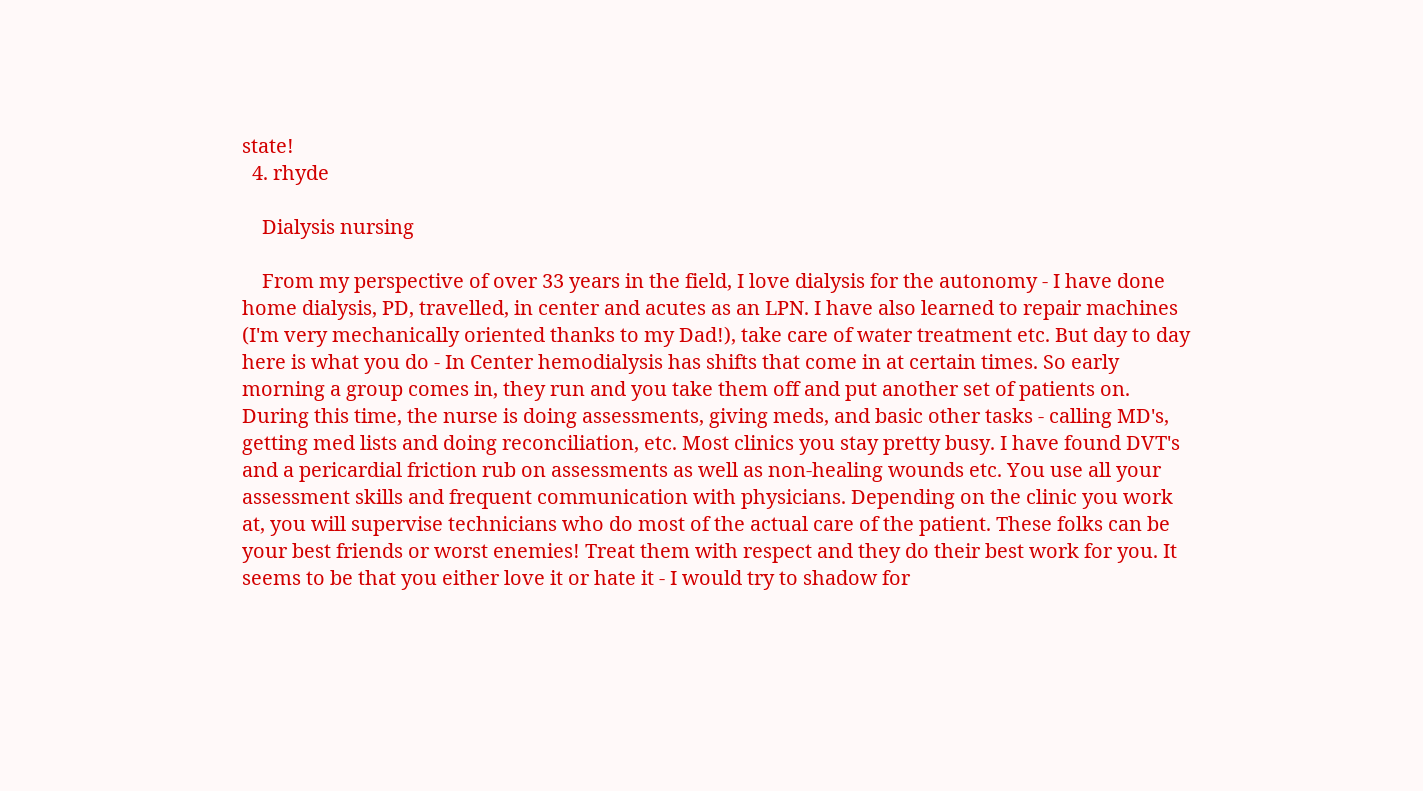state!
  4. rhyde

    Dialysis nursing

    From my perspective of over 33 years in the field, I love dialysis for the autonomy - I have done home dialysis, PD, travelled, in center and acutes as an LPN. I have also learned to repair machines (I'm very mechanically oriented thanks to my Dad!), take care of water treatment etc. But day to day here is what you do - In Center hemodialysis has shifts that come in at certain times. So early morning a group comes in, they run and you take them off and put another set of patients on. During this time, the nurse is doing assessments, giving meds, and basic other tasks - calling MD's, getting med lists and doing reconciliation, etc. Most clinics you stay pretty busy. I have found DVT's and a pericardial friction rub on assessments as well as non-healing wounds etc. You use all your assessment skills and frequent communication with physicians. Depending on the clinic you work at, you will supervise technicians who do most of the actual care of the patient. These folks can be your best friends or worst enemies! Treat them with respect and they do their best work for you. It seems to be that you either love it or hate it - I would try to shadow for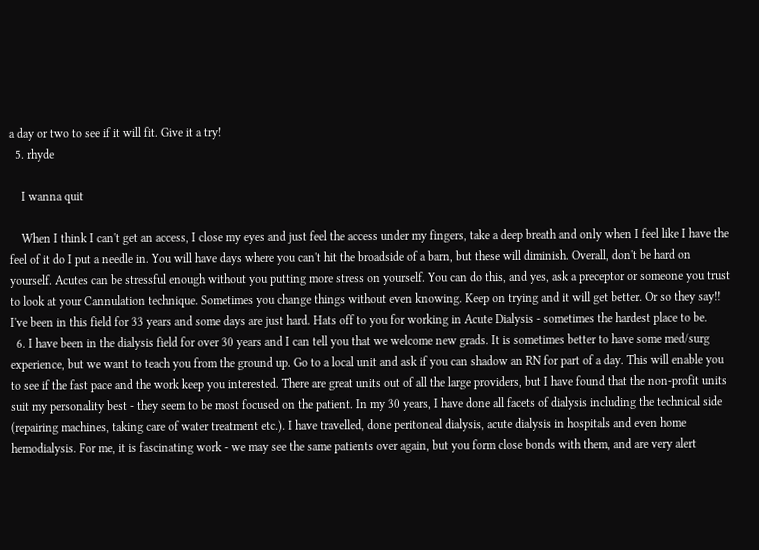a day or two to see if it will fit. Give it a try!
  5. rhyde

    I wanna quit

    When I think I can't get an access, I close my eyes and just feel the access under my fingers, take a deep breath and only when I feel like I have the feel of it do I put a needle in. You will have days where you can't hit the broadside of a barn, but these will diminish. Overall, don't be hard on yourself. Acutes can be stressful enough without you putting more stress on yourself. You can do this, and yes, ask a preceptor or someone you trust to look at your Cannulation technique. Sometimes you change things without even knowing. Keep on trying and it will get better. Or so they say!! I've been in this field for 33 years and some days are just hard. Hats off to you for working in Acute Dialysis - sometimes the hardest place to be.
  6. I have been in the dialysis field for over 30 years and I can tell you that we welcome new grads. It is sometimes better to have some med/surg experience, but we want to teach you from the ground up. Go to a local unit and ask if you can shadow an RN for part of a day. This will enable you to see if the fast pace and the work keep you interested. There are great units out of all the large providers, but I have found that the non-profit units suit my personality best - they seem to be most focused on the patient. In my 30 years, I have done all facets of dialysis including the technical side (repairing machines, taking care of water treatment etc.). I have travelled, done peritoneal dialysis, acute dialysis in hospitals and even home hemodialysis. For me, it is fascinating work - we may see the same patients over again, but you form close bonds with them, and are very alert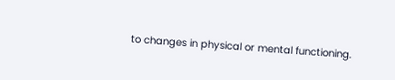to changes in physical or mental functioning.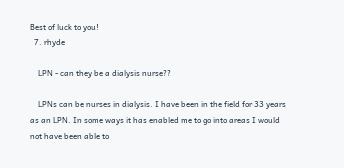Best of luck to you!
  7. rhyde

    LPN - can they be a dialysis nurse??

    LPNs can be nurses in dialysis. I have been in the field for 33 years as an LPN. In some ways it has enabled me to go into areas I would not have been able to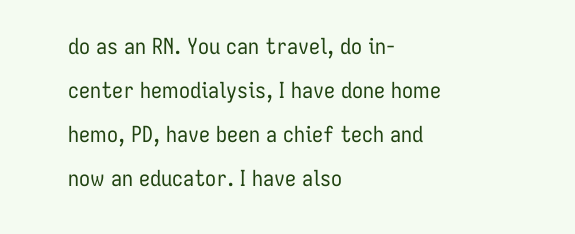do as an RN. You can travel, do in-center hemodialysis, I have done home hemo, PD, have been a chief tech and now an educator. I have also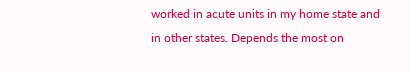worked in acute units in my home state and in other states. Depends the most on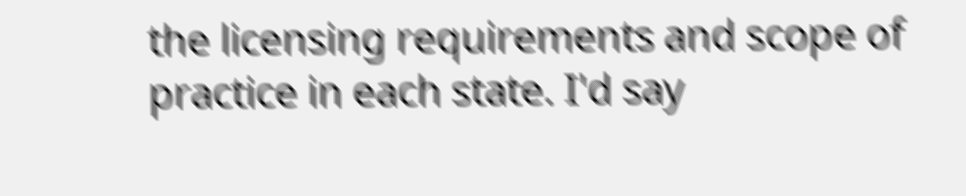the licensing requirements and scope of practice in each state. I'd say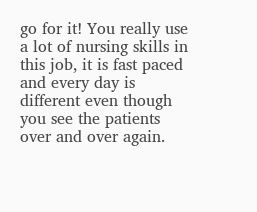go for it! You really use a lot of nursing skills in this job, it is fast paced and every day is different even though you see the patients over and over again.